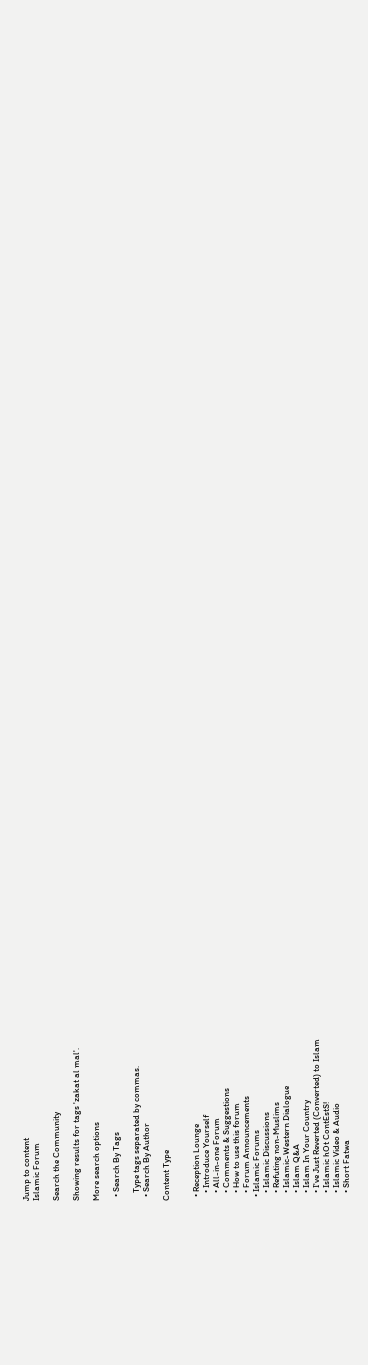Jump to content
Islamic Forum

Search the Community

Showing results for tags 'zakat al mal'.

More search options

  • Search By Tags

    Type tags separated by commas.
  • Search By Author

Content Type


  • Reception Lounge
    • Introduce Yourself
    • All-in-one Forum
    • Comments & Suggestions
    • How to use this forum
    • Forum Announcements
  • Islamic Forums
    • Islamic Discussions
    • Refuting non-Muslims
    • Islamic-Western Dialogue
    • Islam Q&A
    • Islam In Your Country
    • I've Just Reverted (Converted) to Islam
    • Islamic hOt ContEstS!
    • Islamic Video & Audio
    • Short Fatwa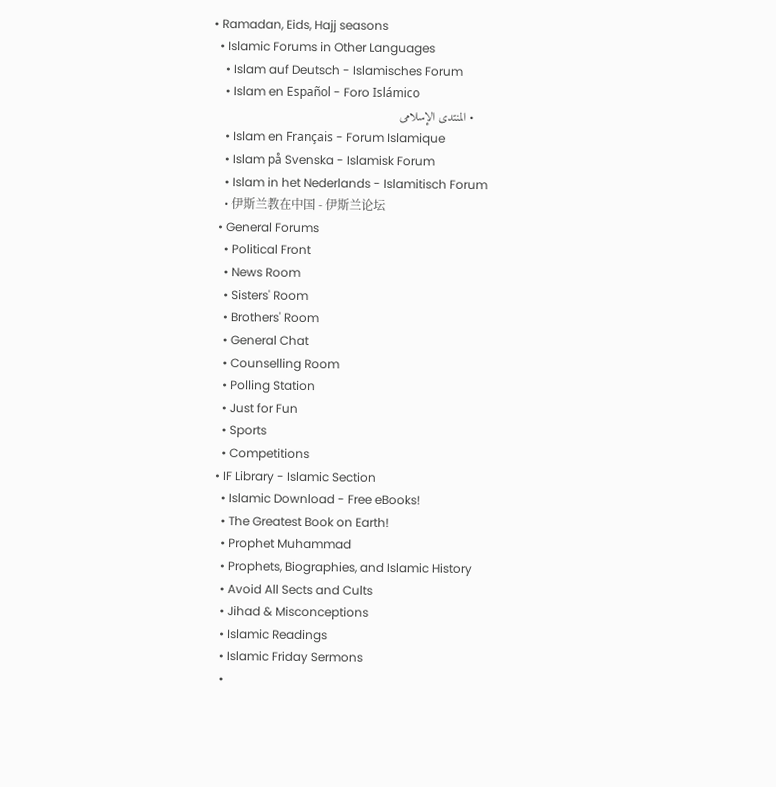• Ramadan, Eids, Hajj seasons
  • Islamic Forums in Other Languages
    • Islam auf Deutsch - Islamisches Forum
    • Islam en Español - Foro Islámico
    • المنتدى الإسلامى
    • Islam en Français - Forum Islamique
    • Islam på Svenska - Islamisk Forum
    • Islam in het Nederlands - Islamitisch Forum
    • 伊斯兰教在中国 - 伊斯兰论坛
  • General Forums
    • Political Front
    • News Room
    • Sisters' Room
    • Brothers' Room
    • General Chat
    • Counselling Room
    • Polling Station
    • Just for Fun
    • Sports
    • Competitions
  • IF Library - Islamic Section
    • Islamic Download - Free eBooks!
    • The Greatest Book on Earth!
    • Prophet Muhammad
    • Prophets, Biographies, and Islamic History
    • Avoid All Sects and Cults
    • Jihad & Misconceptions
    • Islamic Readings
    • Islamic Friday Sermons
    •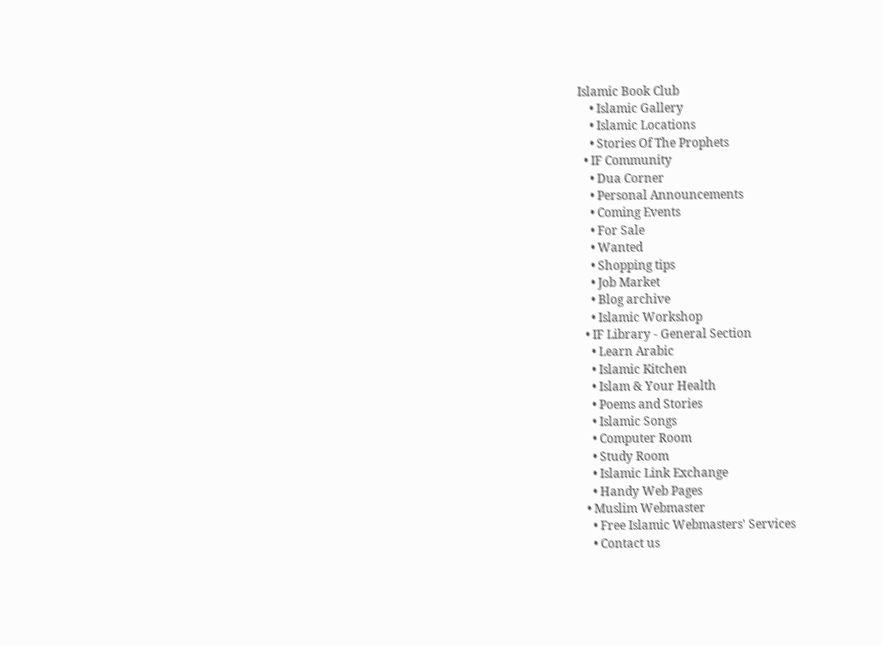Islamic Book Club
    • Islamic Gallery
    • Islamic Locations
    • Stories Of The Prophets
  • IF Community
    • Dua Corner
    • Personal Announcements
    • Coming Events
    • For Sale
    • Wanted
    • Shopping tips
    • Job Market
    • Blog archive
    • Islamic Workshop
  • IF Library - General Section
    • Learn Arabic
    • Islamic Kitchen
    • Islam & Your Health
    • Poems and Stories
    • Islamic Songs
    • Computer Room
    • Study Room
    • Islamic Link Exchange
    • Handy Web Pages
  • Muslim Webmaster
    • Free Islamic Webmasters' Services
    • Contact us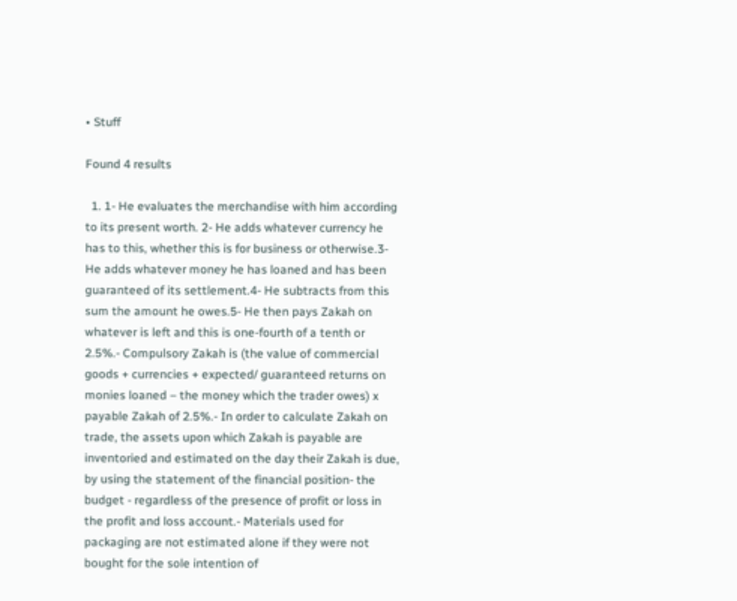• Stuff

Found 4 results

  1. 1- He evaluates the merchandise with him according to its present worth. 2- He adds whatever currency he has to this, whether this is for business or otherwise.3- He adds whatever money he has loaned and has been guaranteed of its settlement.4- He subtracts from this sum the amount he owes.5- He then pays Zakah on whatever is left and this is one-fourth of a tenth or 2.5%.- Compulsory Zakah is (the value of commercial goods + currencies + expected/ guaranteed returns on monies loaned – the money which the trader owes) x payable Zakah of 2.5%.- In order to calculate Zakah on trade, the assets upon which Zakah is payable are inventoried and estimated on the day their Zakah is due, by using the statement of the financial position- the budget - regardless of the presence of profit or loss in the profit and loss account.- Materials used for packaging are not estimated alone if they were not bought for the sole intention of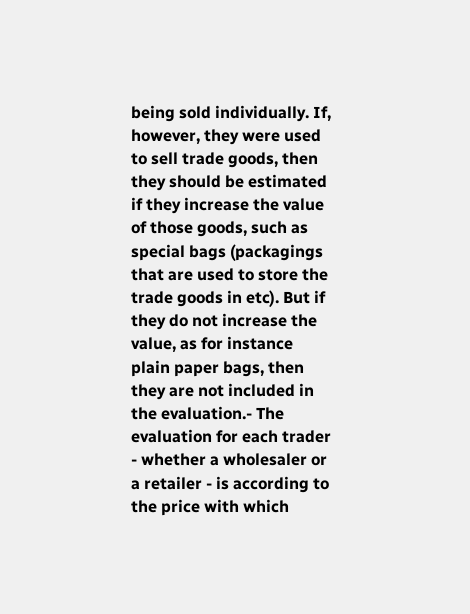being sold individually. If, however, they were used to sell trade goods, then they should be estimated if they increase the value of those goods, such as special bags (packagings that are used to store the trade goods in etc). But if they do not increase the value, as for instance plain paper bags, then they are not included in the evaluation.- The evaluation for each trader - whether a wholesaler or a retailer - is according to the price with which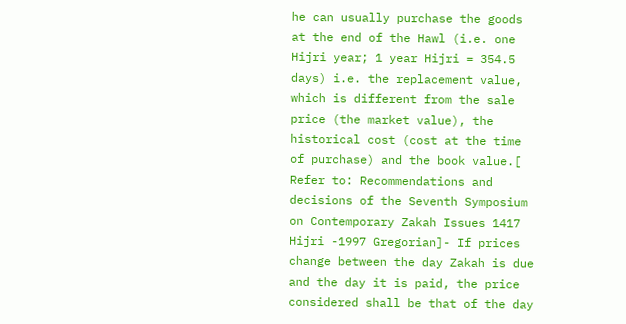he can usually purchase the goods at the end of the Hawl (i.e. one Hijri year; 1 year Hijri = 354.5 days) i.e. the replacement value, which is different from the sale price (the market value), the historical cost (cost at the time of purchase) and the book value.[ Refer to: Recommendations and decisions of the Seventh Symposium on Contemporary Zakah Issues 1417 Hijri -1997 Gregorian]- If prices change between the day Zakah is due and the day it is paid, the price considered shall be that of the day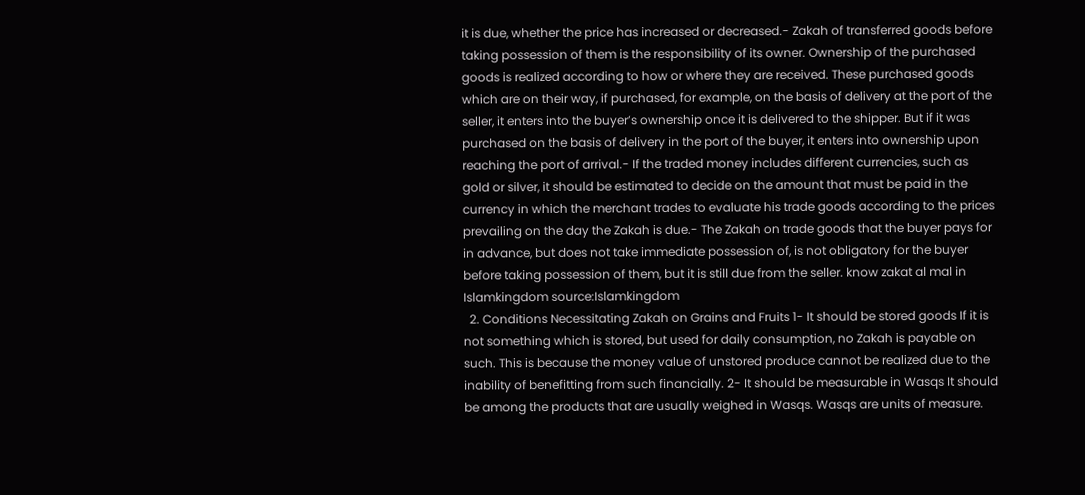it is due, whether the price has increased or decreased.- Zakah of transferred goods before taking possession of them is the responsibility of its owner. Ownership of the purchased goods is realized according to how or where they are received. These purchased goods which are on their way, if purchased, for example, on the basis of delivery at the port of the seller, it enters into the buyer’s ownership once it is delivered to the shipper. But if it was purchased on the basis of delivery in the port of the buyer, it enters into ownership upon reaching the port of arrival.- If the traded money includes different currencies, such as gold or silver, it should be estimated to decide on the amount that must be paid in the currency in which the merchant trades to evaluate his trade goods according to the prices prevailing on the day the Zakah is due.- The Zakah on trade goods that the buyer pays for in advance, but does not take immediate possession of, is not obligatory for the buyer before taking possession of them, but it is still due from the seller. know zakat al mal in Islamkingdom source:Islamkingdom
  2. Conditions Necessitating Zakah on Grains and Fruits 1- It should be stored goods If it is not something which is stored, but used for daily consumption, no Zakah is payable on such. This is because the money value of unstored produce cannot be realized due to the inability of benefitting from such financially. 2- It should be measurable in Wasqs It should be among the products that are usually weighed in Wasqs. Wasqs are units of measure.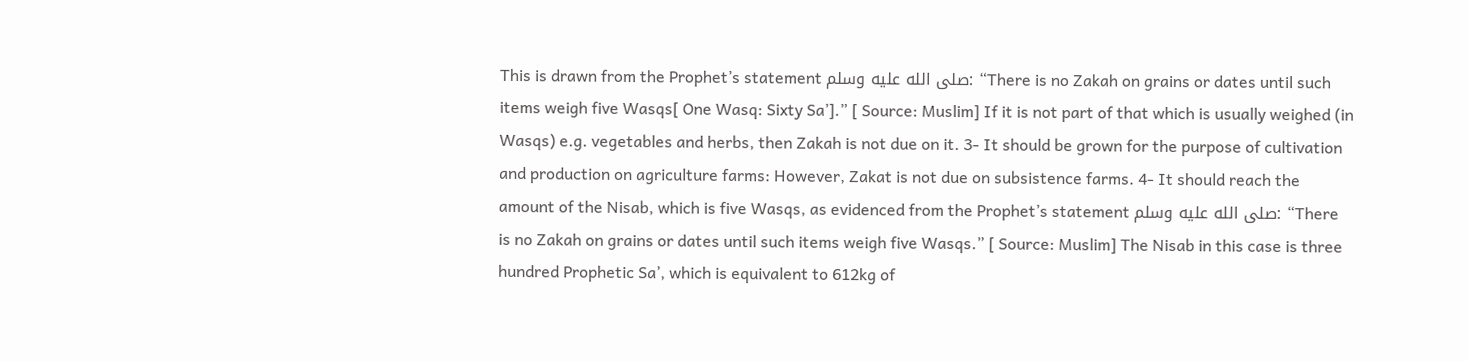This is drawn from the Prophet’s statement صلى الله عليه وسلم: “There is no Zakah on grains or dates until such items weigh five Wasqs[ One Wasq: Sixty Sa’].” [ Source: Muslim] If it is not part of that which is usually weighed (in Wasqs) e.g. vegetables and herbs, then Zakah is not due on it. 3- It should be grown for the purpose of cultivation and production on agriculture farms: However, Zakat is not due on subsistence farms. 4- It should reach the amount of the Nisab, which is five Wasqs, as evidenced from the Prophet’s statement صلى الله عليه وسلم: “There is no Zakah on grains or dates until such items weigh five Wasqs.” [ Source: Muslim] The Nisab in this case is three hundred Prophetic Sa’, which is equivalent to 612kg of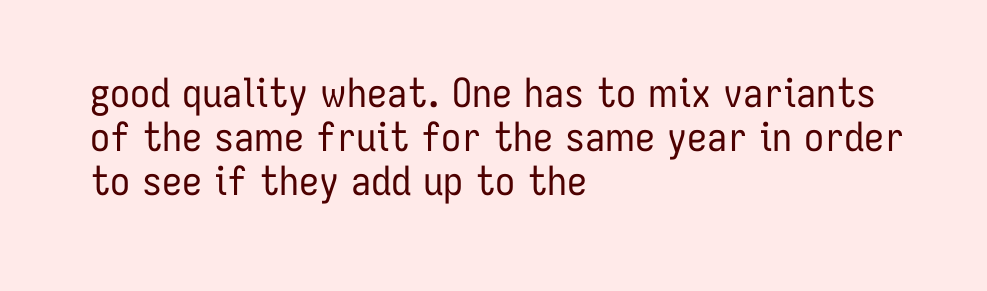good quality wheat. One has to mix variants of the same fruit for the same year in order to see if they add up to the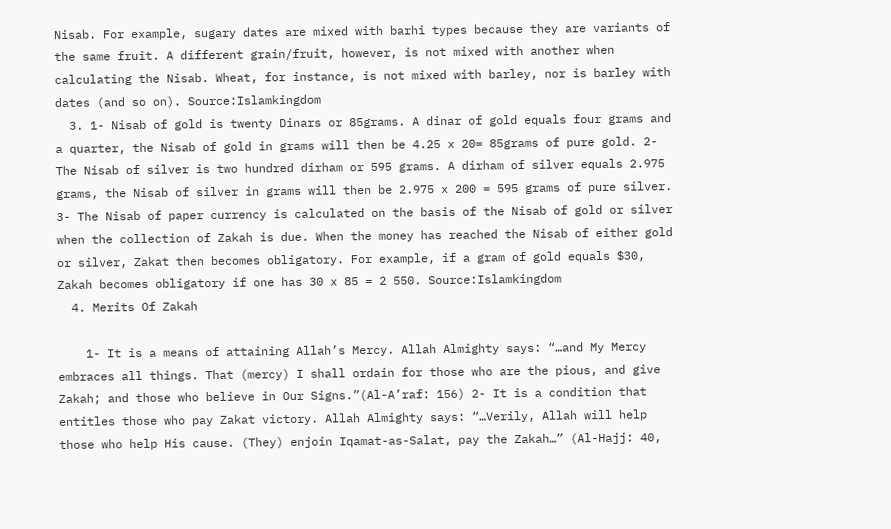Nisab. For example, sugary dates are mixed with barhi types because they are variants of the same fruit. A different grain/fruit, however, is not mixed with another when calculating the Nisab. Wheat, for instance, is not mixed with barley, nor is barley with dates (and so on). Source:Islamkingdom
  3. 1- Nisab of gold is twenty Dinars or 85grams. A dinar of gold equals four grams and a quarter, the Nisab of gold in grams will then be 4.25 x 20= 85grams of pure gold. 2- The Nisab of silver is two hundred dirham or 595 grams. A dirham of silver equals 2.975 grams, the Nisab of silver in grams will then be 2.975 x 200 = 595 grams of pure silver. 3- The Nisab of paper currency is calculated on the basis of the Nisab of gold or silver when the collection of Zakah is due. When the money has reached the Nisab of either gold or silver, Zakat then becomes obligatory. For example, if a gram of gold equals $30, Zakah becomes obligatory if one has 30 x 85 = 2 550. Source:Islamkingdom
  4. Merits Of Zakah

    1- It is a means of attaining Allah’s Mercy. Allah Almighty says: “…and My Mercy embraces all things. That (mercy) I shall ordain for those who are the pious, and give Zakah; and those who believe in Our Signs.”(Al-A’raf: 156) 2- It is a condition that entitles those who pay Zakat victory. Allah Almighty says: “…Verily, Allah will help those who help His cause. (They) enjoin Iqamat-as-Salat, pay the Zakah…” (Al-Hajj: 40,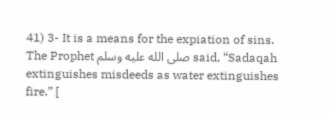41) 3- It is a means for the expiation of sins. The Prophet صلى الله عليه وسلم said, “Sadaqah extinguishes misdeeds as water extinguishes fire.” [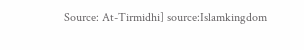Source: At-Tirmidhi] source:Islamkingdom